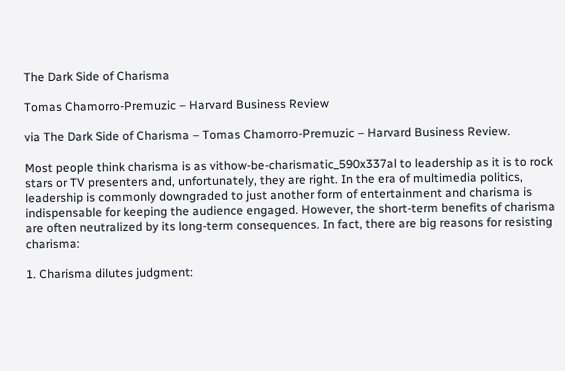The Dark Side of Charisma

Tomas Chamorro-Premuzic – Harvard Business Review

via The Dark Side of Charisma – Tomas Chamorro-Premuzic – Harvard Business Review.

Most people think charisma is as vithow-be-charismatic_590x337al to leadership as it is to rock stars or TV presenters and, unfortunately, they are right. In the era of multimedia politics, leadership is commonly downgraded to just another form of entertainment and charisma is indispensable for keeping the audience engaged. However, the short-term benefits of charisma are often neutralized by its long-term consequences. In fact, there are big reasons for resisting charisma:

1. Charisma dilutes judgment: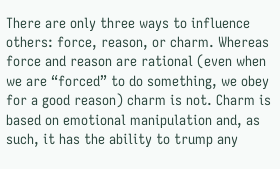There are only three ways to influence others: force, reason, or charm. Whereas force and reason are rational (even when we are “forced” to do something, we obey for a good reason) charm is not. Charm is based on emotional manipulation and, as such, it has the ability to trump any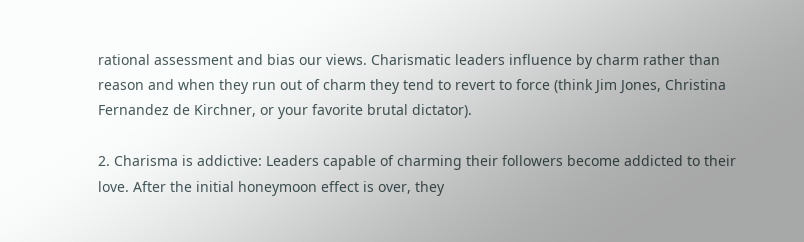rational assessment and bias our views. Charismatic leaders influence by charm rather than reason and when they run out of charm they tend to revert to force (think Jim Jones, Christina Fernandez de Kirchner, or your favorite brutal dictator).

2. Charisma is addictive: Leaders capable of charming their followers become addicted to their love. After the initial honeymoon effect is over, they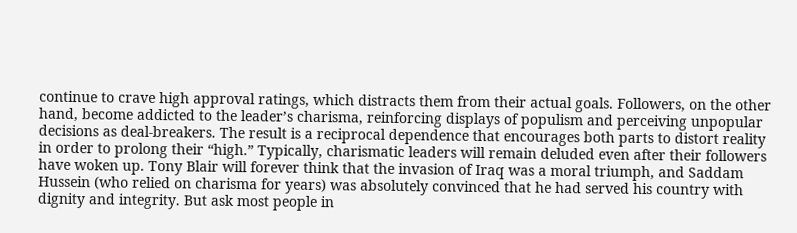continue to crave high approval ratings, which distracts them from their actual goals. Followers, on the other hand, become addicted to the leader’s charisma, reinforcing displays of populism and perceiving unpopular decisions as deal-breakers. The result is a reciprocal dependence that encourages both parts to distort reality in order to prolong their “high.” Typically, charismatic leaders will remain deluded even after their followers have woken up. Tony Blair will forever think that the invasion of Iraq was a moral triumph, and Saddam Hussein (who relied on charisma for years) was absolutely convinced that he had served his country with dignity and integrity. But ask most people in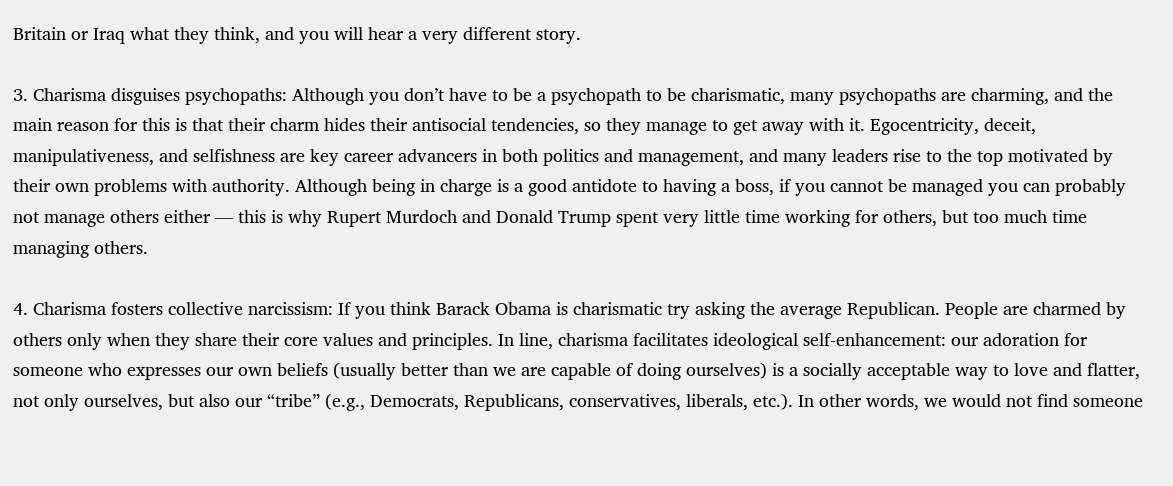Britain or Iraq what they think, and you will hear a very different story.

3. Charisma disguises psychopaths: Although you don’t have to be a psychopath to be charismatic, many psychopaths are charming, and the main reason for this is that their charm hides their antisocial tendencies, so they manage to get away with it. Egocentricity, deceit, manipulativeness, and selfishness are key career advancers in both politics and management, and many leaders rise to the top motivated by their own problems with authority. Although being in charge is a good antidote to having a boss, if you cannot be managed you can probably not manage others either — this is why Rupert Murdoch and Donald Trump spent very little time working for others, but too much time managing others.

4. Charisma fosters collective narcissism: If you think Barack Obama is charismatic try asking the average Republican. People are charmed by others only when they share their core values and principles. In line, charisma facilitates ideological self-enhancement: our adoration for someone who expresses our own beliefs (usually better than we are capable of doing ourselves) is a socially acceptable way to love and flatter, not only ourselves, but also our “tribe” (e.g., Democrats, Republicans, conservatives, liberals, etc.). In other words, we would not find someone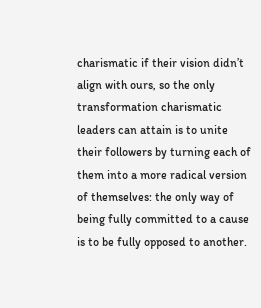charismatic if their vision didn’t align with ours, so the only transformation charismatic leaders can attain is to unite their followers by turning each of them into a more radical version of themselves: the only way of being fully committed to a cause is to be fully opposed to another.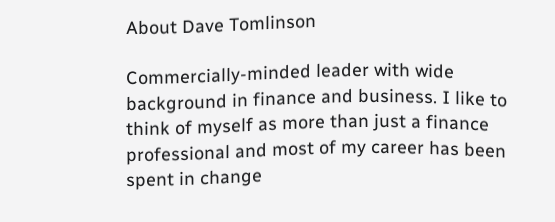About Dave Tomlinson

Commercially-minded leader with wide background in finance and business. I like to think of myself as more than just a finance professional and most of my career has been spent in change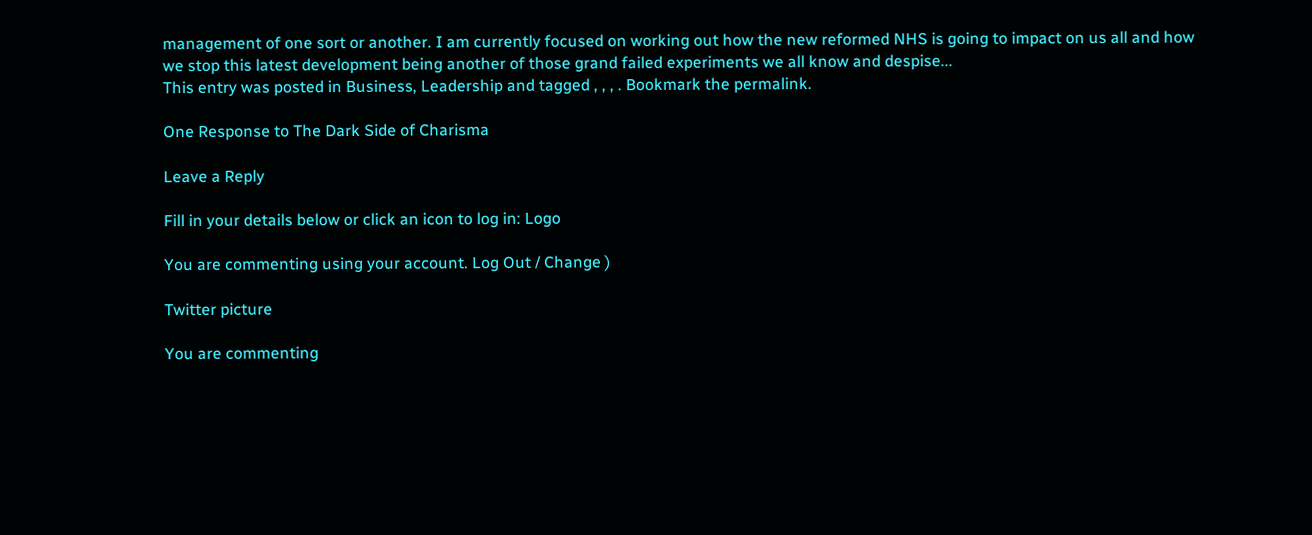management of one sort or another. I am currently focused on working out how the new reformed NHS is going to impact on us all and how we stop this latest development being another of those grand failed experiments we all know and despise...
This entry was posted in Business, Leadership and tagged , , , . Bookmark the permalink.

One Response to The Dark Side of Charisma

Leave a Reply

Fill in your details below or click an icon to log in: Logo

You are commenting using your account. Log Out / Change )

Twitter picture

You are commenting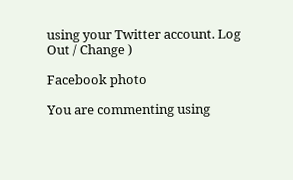using your Twitter account. Log Out / Change )

Facebook photo

You are commenting using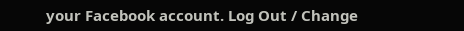your Facebook account. Log Out / Change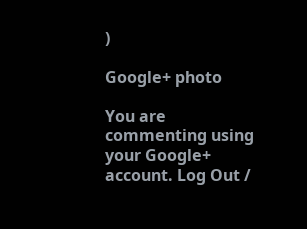)

Google+ photo

You are commenting using your Google+ account. Log Out /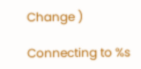Change )

Connecting to %s